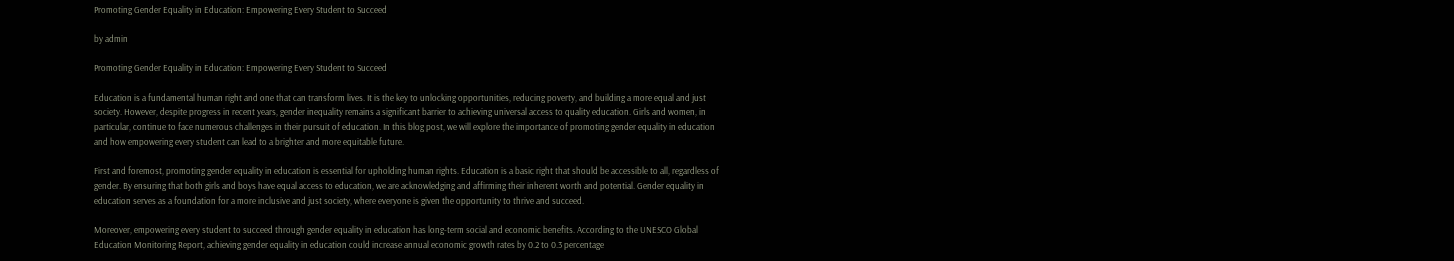Promoting Gender Equality in Education: Empowering Every Student to Succeed

by admin

Promoting Gender Equality in Education: Empowering Every Student to Succeed

Education is a fundamental human right and one that can transform lives. It is the key to unlocking opportunities, reducing poverty, and building a more equal and just society. However, despite progress in recent years, gender inequality remains a significant barrier to achieving universal access to quality education. Girls and women, in particular, continue to face numerous challenges in their pursuit of education. In this blog post, we will explore the importance of promoting gender equality in education and how empowering every student can lead to a brighter and more equitable future.

First and foremost, promoting gender equality in education is essential for upholding human rights. Education is a basic right that should be accessible to all, regardless of gender. By ensuring that both girls and boys have equal access to education, we are acknowledging and affirming their inherent worth and potential. Gender equality in education serves as a foundation for a more inclusive and just society, where everyone is given the opportunity to thrive and succeed.

Moreover, empowering every student to succeed through gender equality in education has long-term social and economic benefits. According to the UNESCO Global Education Monitoring Report, achieving gender equality in education could increase annual economic growth rates by 0.2 to 0.3 percentage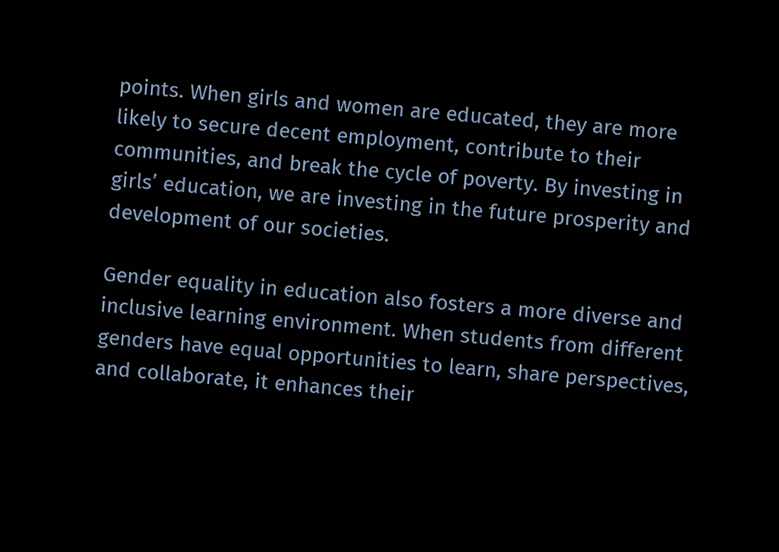points. When girls and women are educated, they are more likely to secure decent employment, contribute to their communities, and break the cycle of poverty. By investing in girls’ education, we are investing in the future prosperity and development of our societies.

Gender equality in education also fosters a more diverse and inclusive learning environment. When students from different genders have equal opportunities to learn, share perspectives, and collaborate, it enhances their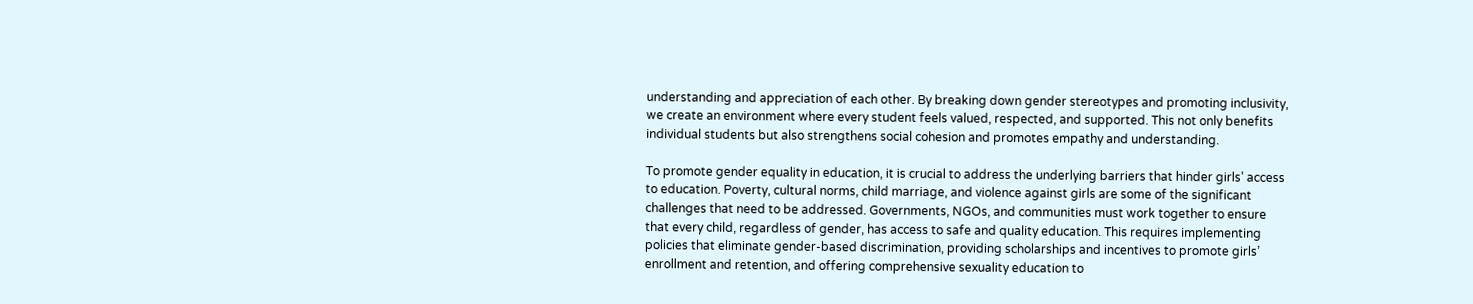understanding and appreciation of each other. By breaking down gender stereotypes and promoting inclusivity, we create an environment where every student feels valued, respected, and supported. This not only benefits individual students but also strengthens social cohesion and promotes empathy and understanding.

To promote gender equality in education, it is crucial to address the underlying barriers that hinder girls’ access to education. Poverty, cultural norms, child marriage, and violence against girls are some of the significant challenges that need to be addressed. Governments, NGOs, and communities must work together to ensure that every child, regardless of gender, has access to safe and quality education. This requires implementing policies that eliminate gender-based discrimination, providing scholarships and incentives to promote girls’ enrollment and retention, and offering comprehensive sexuality education to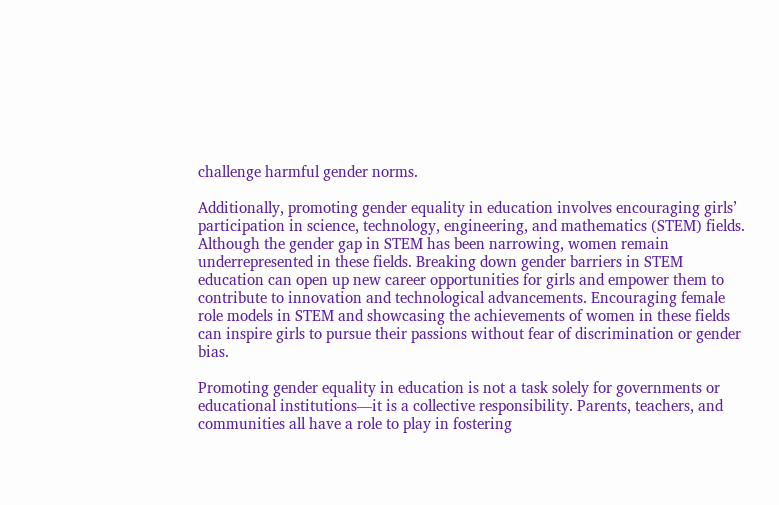challenge harmful gender norms.

Additionally, promoting gender equality in education involves encouraging girls’ participation in science, technology, engineering, and mathematics (STEM) fields. Although the gender gap in STEM has been narrowing, women remain underrepresented in these fields. Breaking down gender barriers in STEM education can open up new career opportunities for girls and empower them to contribute to innovation and technological advancements. Encouraging female role models in STEM and showcasing the achievements of women in these fields can inspire girls to pursue their passions without fear of discrimination or gender bias.

Promoting gender equality in education is not a task solely for governments or educational institutions—it is a collective responsibility. Parents, teachers, and communities all have a role to play in fostering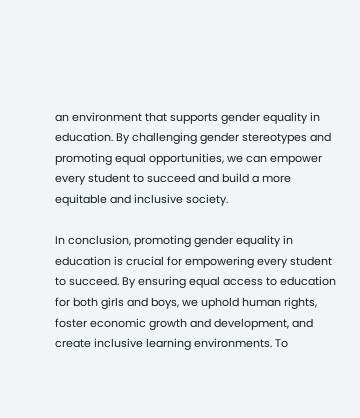an environment that supports gender equality in education. By challenging gender stereotypes and promoting equal opportunities, we can empower every student to succeed and build a more equitable and inclusive society.

In conclusion, promoting gender equality in education is crucial for empowering every student to succeed. By ensuring equal access to education for both girls and boys, we uphold human rights, foster economic growth and development, and create inclusive learning environments. To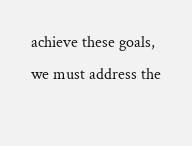achieve these goals, we must address the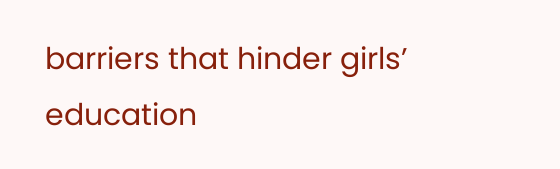barriers that hinder girls’ education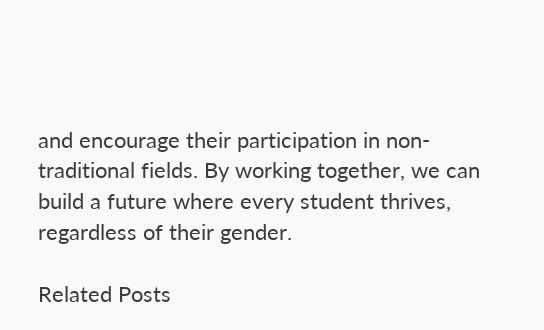and encourage their participation in non-traditional fields. By working together, we can build a future where every student thrives, regardless of their gender.

Related Posts